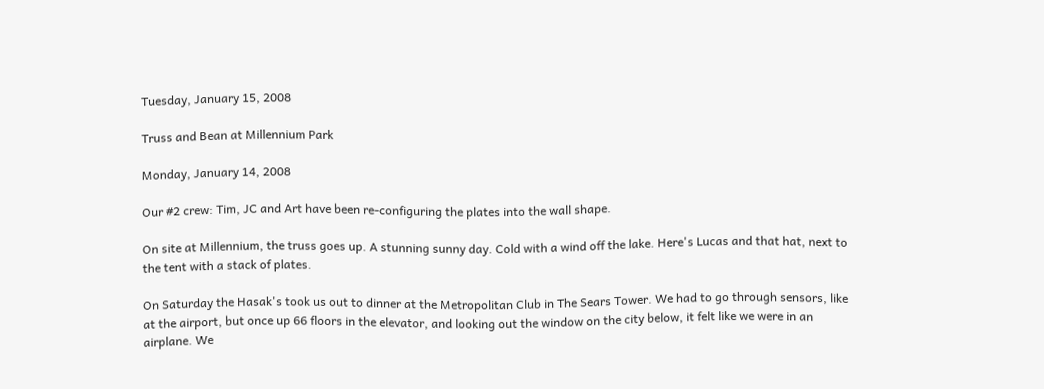Tuesday, January 15, 2008

Truss and Bean at Millennium Park

Monday, January 14, 2008

Our #2 crew: Tim, JC and Art have been re-configuring the plates into the wall shape.

On site at Millennium, the truss goes up. A stunning sunny day. Cold with a wind off the lake. Here's Lucas and that hat, next to the tent with a stack of plates.

On Saturday the Hasak's took us out to dinner at the Metropolitan Club in The Sears Tower. We had to go through sensors, like at the airport, but once up 66 floors in the elevator, and looking out the window on the city below, it felt like we were in an airplane. We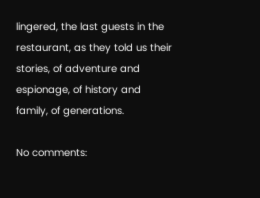lingered, the last guests in the restaurant, as they told us their stories, of adventure and espionage, of history and family, of generations.

No comments: